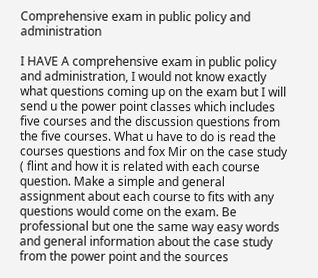Comprehensive exam in public policy and administration

I HAVE A comprehensive exam in public policy and administration, I would not know exactly what questions coming up on the exam but I will send u the power point classes which includes five courses and the discussion questions from the five courses. What u have to do is read the courses questions and fox Mir on the case study ( flint and how it is related with each course question. Make a simple and general assignment about each course to fits with any questions would come on the exam. Be professional but one the same way easy words and general information about the case study from the power point and the sources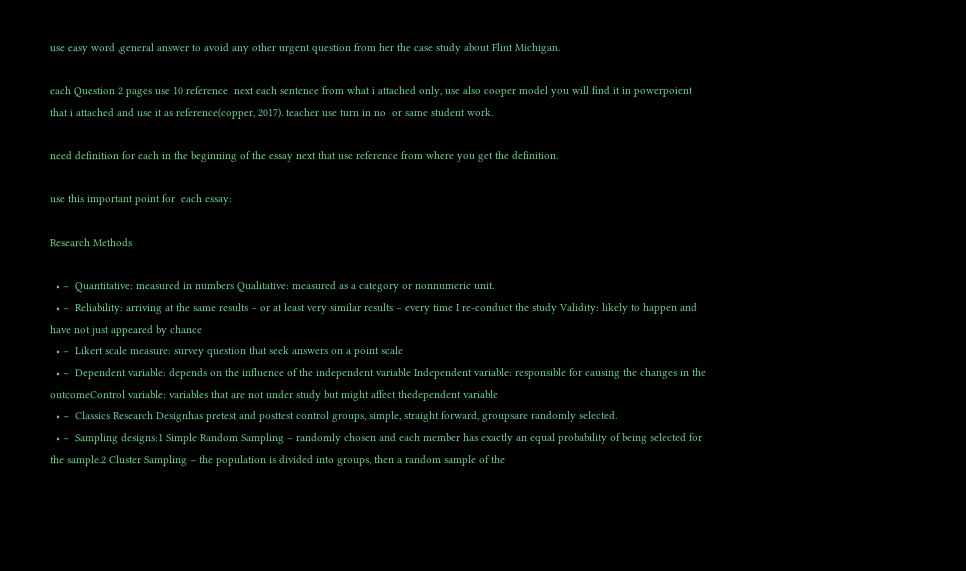use easy word ,general answer to avoid any other urgent question from her the case study about Flint Michigan.

each Question 2 pages use 10 reference  next each sentence from what i attached only, use also cooper model you will find it in powerpoient that i attached and use it as reference(copper, 2017). teacher use turn in no  or same student work.

need definition for each in the beginning of the essay next that use reference from where you get the definition.

use this important point for  each essay:

Research Methods

  • –  Quantitative: measured in numbers Qualitative: measured as a category or nonnumeric unit.
  • –  Reliability: arriving at the same results – or at least very similar results – every time I re-conduct the study Validity: likely to happen and have not just appeared by chance
  • –  Likert scale measure: survey question that seek answers on a point scale
  • –  Dependent variable: depends on the influence of the independent variable Independent variable: responsible for causing the changes in the outcomeControl variable: variables that are not under study but might affect thedependent variable
  • –  Classics Research Designhas pretest and posttest control groups, simple, straight forward, groupsare randomly selected.
  • –  Sampling designs:1 Simple Random Sampling – randomly chosen and each member has exactly an equal probability of being selected for the sample.2 Cluster Sampling – the population is divided into groups, then a random sample of the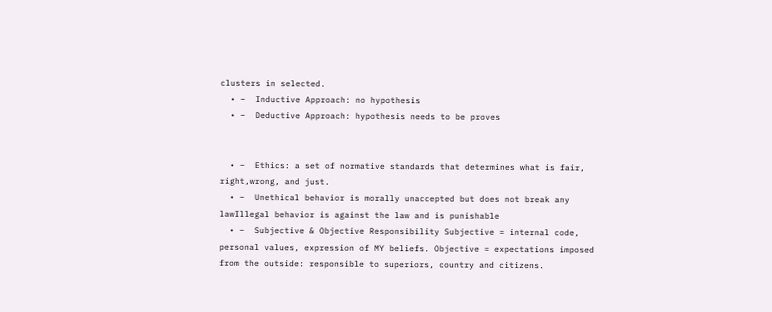clusters in selected.
  • –  Inductive Approach: no hypothesis
  • –  Deductive Approach: hypothesis needs to be proves


  • –  Ethics: a set of normative standards that determines what is fair, right,wrong, and just.
  • –  Unethical behavior is morally unaccepted but does not break any lawIllegal behavior is against the law and is punishable
  • –  Subjective & Objective Responsibility Subjective = internal code, personal values, expression of MY beliefs. Objective = expectations imposed from the outside: responsible to superiors, country and citizens.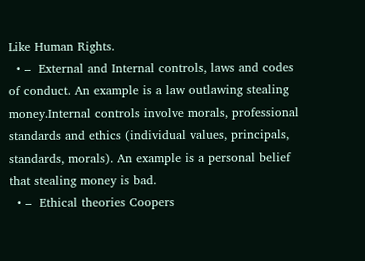Like Human Rights.
  • –  External and Internal controls, laws and codes of conduct. An example is a law outlawing stealing money.Internal controls involve morals, professional standards and ethics (individual values, principals, standards, morals). An example is a personal belief that stealing money is bad.
  • –  Ethical theories Coopers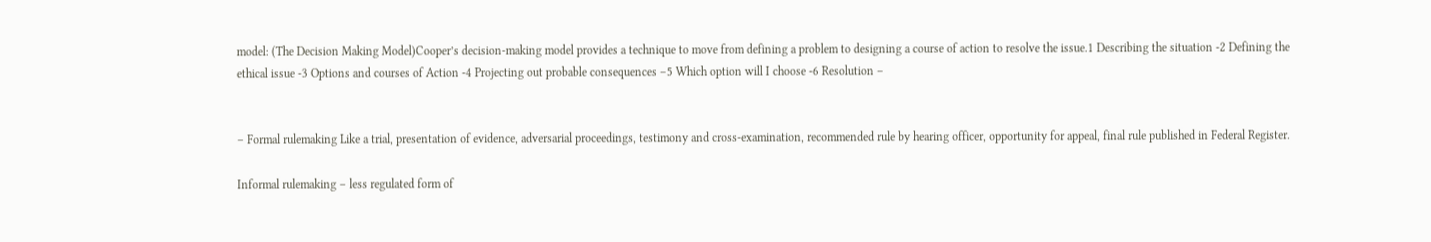model: (The Decision Making Model)Cooper’s decision-making model provides a technique to move from defining a problem to designing a course of action to resolve the issue.1 Describing the situation -2 Defining the ethical issue -3 Options and courses of Action -4 Projecting out probable consequences –5 Which option will I choose -6 Resolution –


– Formal rulemaking Like a trial, presentation of evidence, adversarial proceedings, testimony and cross-examination, recommended rule by hearing officer, opportunity for appeal, final rule published in Federal Register.

Informal rulemaking – less regulated form of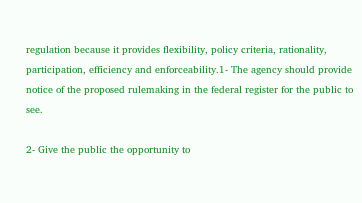regulation because it provides flexibility, policy criteria, rationality, participation, efficiency and enforceability.1- The agency should provide notice of the proposed rulemaking in the federal register for the public to see.

2- Give the public the opportunity to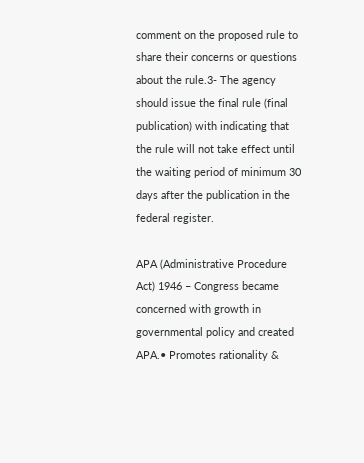comment on the proposed rule to share their concerns or questions about the rule.3- The agency should issue the final rule (final publication) with indicating that the rule will not take effect until the waiting period of minimum 30 days after the publication in the federal register.

APA (Administrative Procedure Act) 1946 – Congress became concerned with growth in governmental policy and created APA.• Promotes rationality &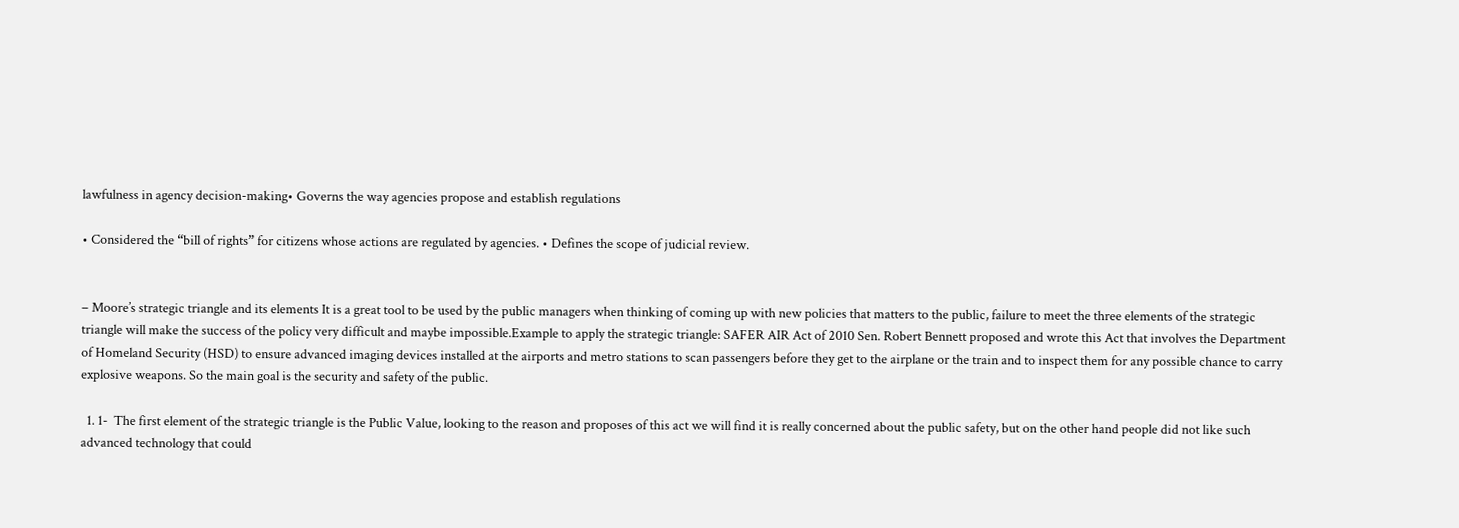lawfulness in agency decision-making• Governs the way agencies propose and establish regulations

• Considered the “bill of rights” for citizens whose actions are regulated by agencies. • Defines the scope of judicial review.


– Moore’s strategic triangle and its elements It is a great tool to be used by the public managers when thinking of coming up with new policies that matters to the public, failure to meet the three elements of the strategic triangle will make the success of the policy very difficult and maybe impossible.Example to apply the strategic triangle: SAFER AIR Act of 2010 Sen. Robert Bennett proposed and wrote this Act that involves the Department of Homeland Security (HSD) to ensure advanced imaging devices installed at the airports and metro stations to scan passengers before they get to the airplane or the train and to inspect them for any possible chance to carry explosive weapons. So the main goal is the security and safety of the public.

  1. 1-  The first element of the strategic triangle is the Public Value, looking to the reason and proposes of this act we will find it is really concerned about the public safety, but on the other hand people did not like such advanced technology that could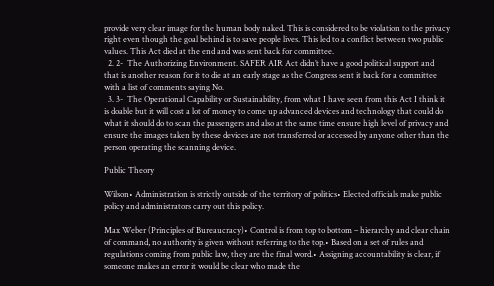provide very clear image for the human body naked. This is considered to be violation to the privacy right even though the goal behind is to save people lives. This led to a conflict between two public values. This Act died at the end and was sent back for committee.
  2. 2-  The Authorizing Environment. SAFER AIR Act didn’t have a good political support and that is another reason for it to die at an early stage as the Congress sent it back for a committee with a list of comments saying No.
  3. 3-  The Operational Capability or Sustainability, from what I have seen from this Act I think it is doable but it will cost a lot of money to come up advanced devices and technology that could do what it should do to scan the passengers and also at the same time ensure high level of privacy and ensure the images taken by these devices are not transferred or accessed by anyone other than the person operating the scanning device.

Public Theory

Wilson• Administration is strictly outside of the territory of politics• Elected officials make public policy and administrators carry out this policy.

Max Weber (Principles of Bureaucracy)• Control is from top to bottom – hierarchy and clear chain of command, no authority is given without referring to the top.• Based on a set of rules and regulations coming from public law, they are the final word.• Assigning accountability is clear, if someone makes an error it would be clear who made the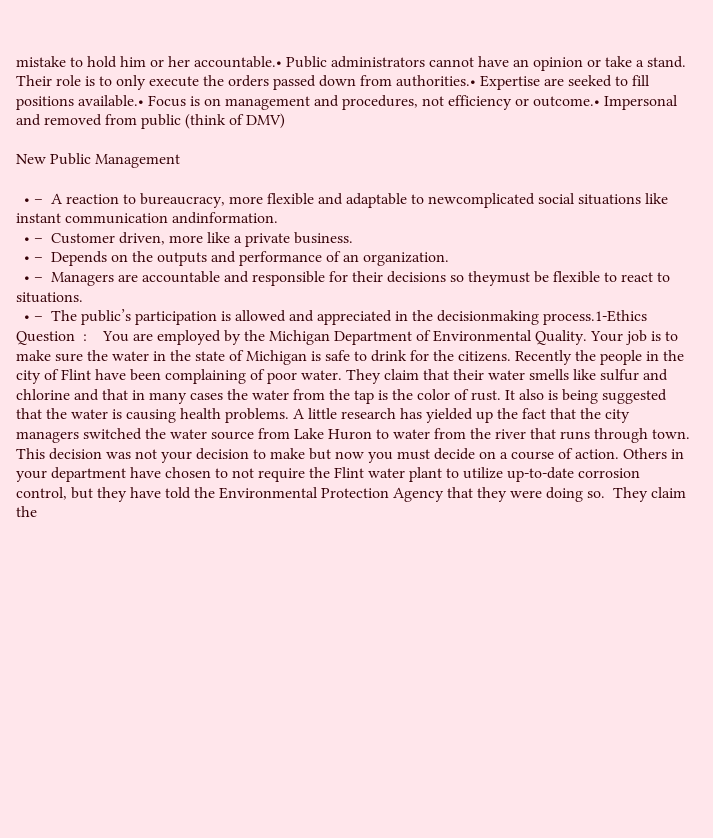mistake to hold him or her accountable.• Public administrators cannot have an opinion or take a stand. Their role is to only execute the orders passed down from authorities.• Expertise are seeked to fill positions available.• Focus is on management and procedures, not efficiency or outcome.• Impersonal and removed from public (think of DMV)

New Public Management

  • –  A reaction to bureaucracy, more flexible and adaptable to newcomplicated social situations like instant communication andinformation.
  • –  Customer driven, more like a private business.
  • –  Depends on the outputs and performance of an organization.
  • –  Managers are accountable and responsible for their decisions so theymust be flexible to react to situations.
  • –  The public’s participation is allowed and appreciated in the decisionmaking process.1-Ethics Question  :    You are employed by the Michigan Department of Environmental Quality. Your job is to make sure the water in the state of Michigan is safe to drink for the citizens. Recently the people in the city of Flint have been complaining of poor water. They claim that their water smells like sulfur and chlorine and that in many cases the water from the tap is the color of rust. It also is being suggested that the water is causing health problems. A little research has yielded up the fact that the city managers switched the water source from Lake Huron to water from the river that runs through town. This decision was not your decision to make but now you must decide on a course of action. Others in your department have chosen to not require the Flint water plant to utilize up-to-date corrosion control, but they have told the Environmental Protection Agency that they were doing so.  They claim the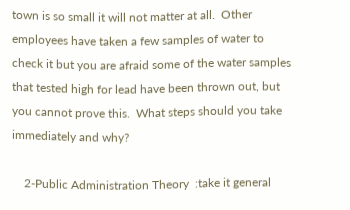town is so small it will not matter at all.  Other employees have taken a few samples of water to check it but you are afraid some of the water samples that tested high for lead have been thrown out, but you cannot prove this.  What steps should you take immediately and why?

    2-Public Administration Theory  :take it general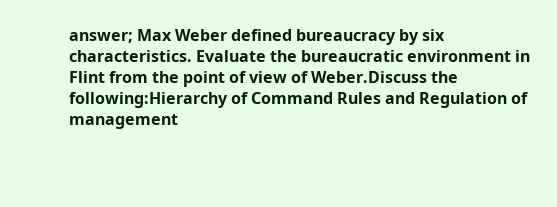answer; Max Weber defined bureaucracy by six characteristics. Evaluate the bureaucratic environment in Flint from the point of view of Weber.Discuss the following:Hierarchy of Command Rules and Regulation of management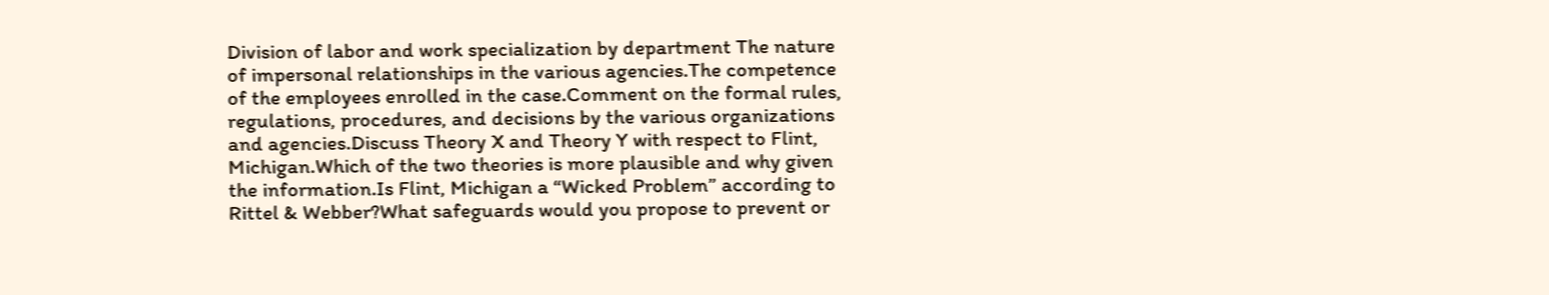Division of labor and work specialization by department The nature of impersonal relationships in the various agencies.The competence of the employees enrolled in the case.Comment on the formal rules, regulations, procedures, and decisions by the various organizations and agencies.Discuss Theory X and Theory Y with respect to Flint, Michigan.Which of the two theories is more plausible and why given the information.Is Flint, Michigan a “Wicked Problem” according to Rittel & Webber?What safeguards would you propose to prevent or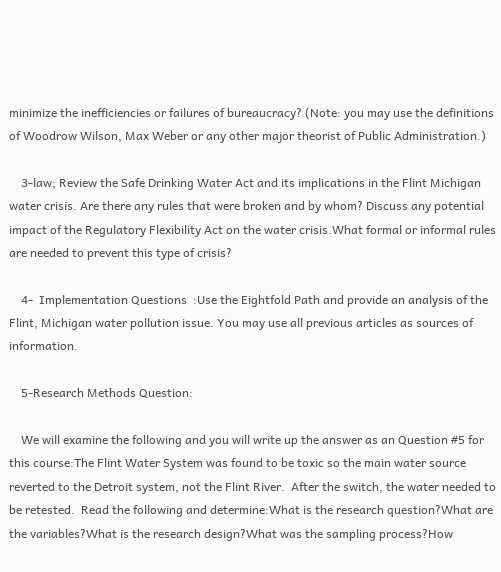minimize the inefficiencies or failures of bureaucracy? (Note: you may use the definitions of Woodrow Wilson, Max Weber or any other major theorist of Public Administration.)

    3-law; Review the Safe Drinking Water Act and its implications in the Flint Michigan water crisis. Are there any rules that were broken and by whom? Discuss any potential impact of the Regulatory Flexibility Act on the water crisis.What formal or informal rules are needed to prevent this type of crisis?

    4-  Implementation Questions  :Use the Eightfold Path and provide an analysis of the Flint, Michigan water pollution issue. You may use all previous articles as sources of information.

    5-Research Methods Question:

    We will examine the following and you will write up the answer as an Question #5 for this course:The Flint Water System was found to be toxic so the main water source reverted to the Detroit system, not the Flint River.  After the switch, the water needed to be retested.  Read the following and determine:What is the research question?What are the variables?What is the research design?What was the sampling process?How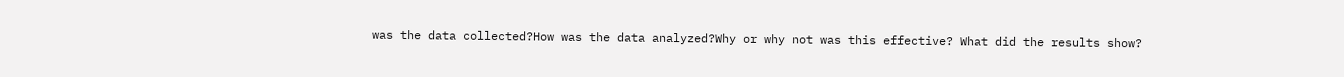was the data collected?How was the data analyzed?Why or why not was this effective? What did the results show?